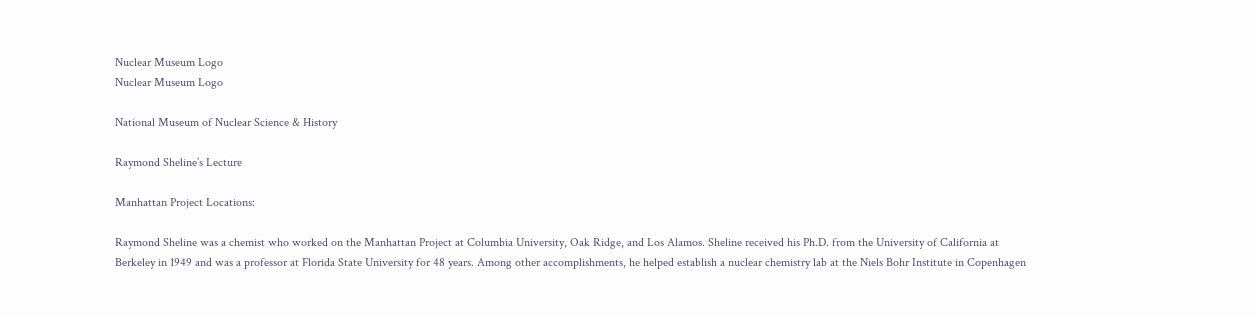Nuclear Museum Logo
Nuclear Museum Logo

National Museum of Nuclear Science & History

Raymond Sheline’s Lecture

Manhattan Project Locations:

Raymond Sheline was a chemist who worked on the Manhattan Project at Columbia University, Oak Ridge, and Los Alamos. Sheline received his Ph.D. from the University of California at Berkeley in 1949 and was a professor at Florida State University for 48 years. Among other accomplishments, he helped establish a nuclear chemistry lab at the Niels Bohr Institute in Copenhagen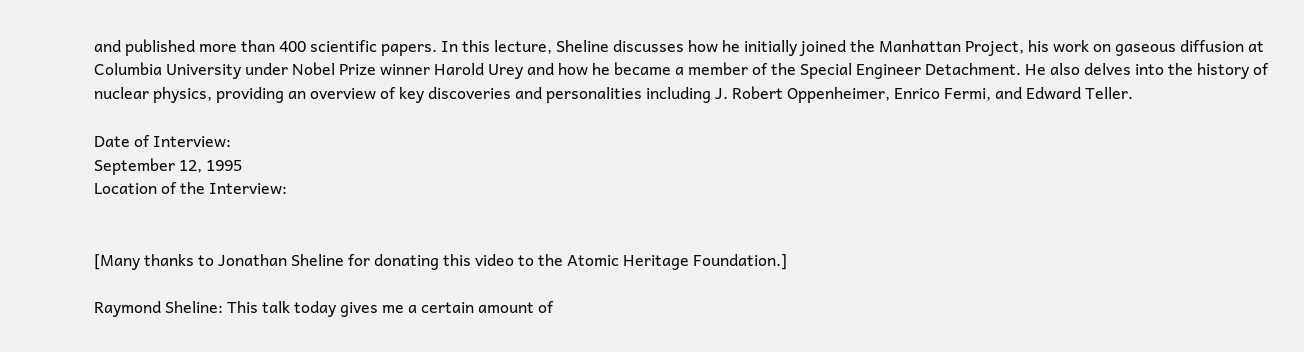and published more than 400 scientific papers. In this lecture, Sheline discusses how he initially joined the Manhattan Project, his work on gaseous diffusion at Columbia University under Nobel Prize winner Harold Urey and how he became a member of the Special Engineer Detachment. He also delves into the history of nuclear physics, providing an overview of key discoveries and personalities including J. Robert Oppenheimer, Enrico Fermi, and Edward Teller.

Date of Interview:
September 12, 1995
Location of the Interview:


[Many thanks to Jonathan Sheline for donating this video to the Atomic Heritage Foundation.]

Raymond Sheline: This talk today gives me a certain amount of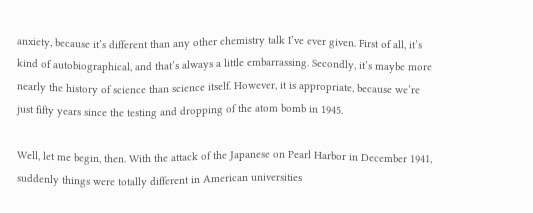anxiety, because it’s different than any other chemistry talk I’ve ever given. First of all, it’s kind of autobiographical, and that’s always a little embarrassing. Secondly, it’s maybe more nearly the history of science than science itself. However, it is appropriate, because we’re just fifty years since the testing and dropping of the atom bomb in 1945.

Well, let me begin, then. With the attack of the Japanese on Pearl Harbor in December 1941, suddenly things were totally different in American universities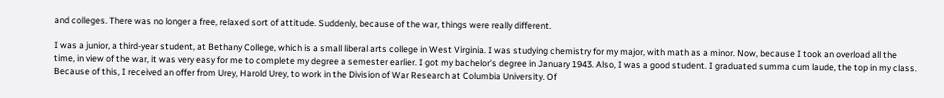and colleges. There was no longer a free, relaxed sort of attitude. Suddenly, because of the war, things were really different.

I was a junior, a third-year student, at Bethany College, which is a small liberal arts college in West Virginia. I was studying chemistry for my major, with math as a minor. Now, because I took an overload all the time, in view of the war, it was very easy for me to complete my degree a semester earlier. I got my bachelor’s degree in January 1943. Also, I was a good student. I graduated summa cum laude, the top in my class. Because of this, I received an offer from Urey, Harold Urey, to work in the Division of War Research at Columbia University. Of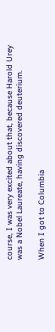course, I was very excited about that, because Harold Urey was a Nobel Laureate, having discovered deuterium.

When I got to Columbia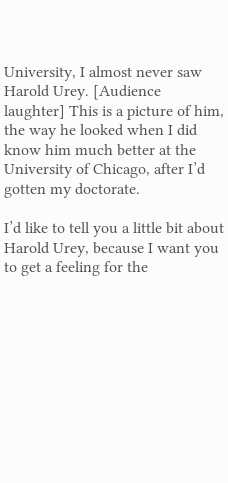University, I almost never saw Harold Urey. [Audience laughter] This is a picture of him, the way he looked when I did know him much better at the University of Chicago, after I’d gotten my doctorate.

I’d like to tell you a little bit about Harold Urey, because I want you to get a feeling for the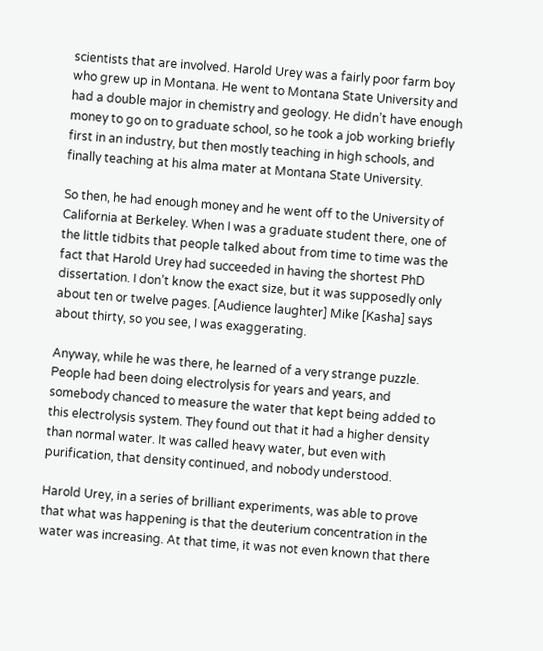scientists that are involved. Harold Urey was a fairly poor farm boy who grew up in Montana. He went to Montana State University and had a double major in chemistry and geology. He didn’t have enough money to go on to graduate school, so he took a job working briefly first in an industry, but then mostly teaching in high schools, and finally teaching at his alma mater at Montana State University.

So then, he had enough money and he went off to the University of California at Berkeley. When I was a graduate student there, one of the little tidbits that people talked about from time to time was the fact that Harold Urey had succeeded in having the shortest PhD dissertation. I don’t know the exact size, but it was supposedly only about ten or twelve pages. [Audience laughter] Mike [Kasha] says about thirty, so you see, I was exaggerating.

Anyway, while he was there, he learned of a very strange puzzle. People had been doing electrolysis for years and years, and somebody chanced to measure the water that kept being added to this electrolysis system. They found out that it had a higher density than normal water. It was called heavy water, but even with purification, that density continued, and nobody understood.

Harold Urey, in a series of brilliant experiments, was able to prove that what was happening is that the deuterium concentration in the water was increasing. At that time, it was not even known that there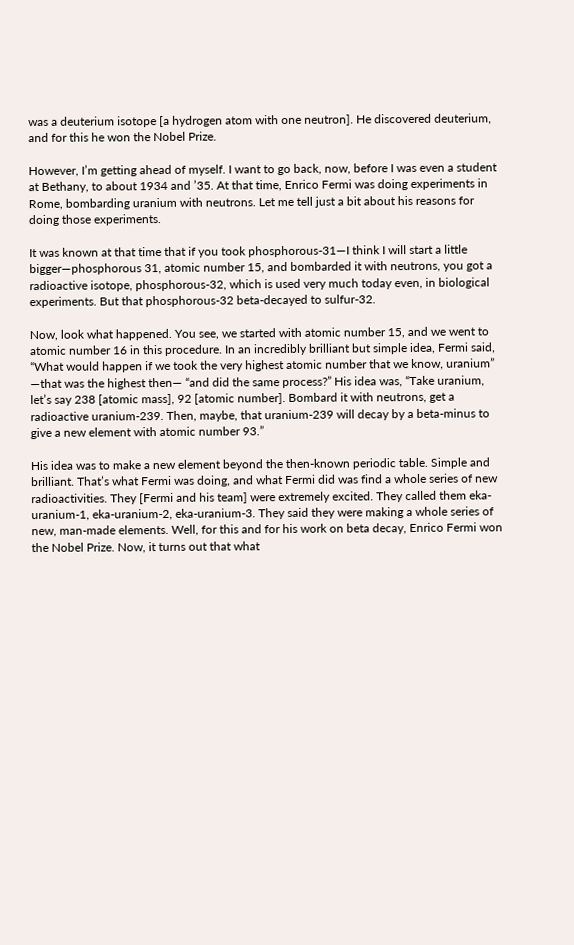was a deuterium isotope [a hydrogen atom with one neutron]. He discovered deuterium, and for this he won the Nobel Prize.

However, I’m getting ahead of myself. I want to go back, now, before I was even a student at Bethany, to about 1934 and ’35. At that time, Enrico Fermi was doing experiments in Rome, bombarding uranium with neutrons. Let me tell just a bit about his reasons for doing those experiments.

It was known at that time that if you took phosphorous-31—I think I will start a little bigger—phosphorous 31, atomic number 15, and bombarded it with neutrons, you got a radioactive isotope, phosphorous-32, which is used very much today even, in biological experiments. But that phosphorous-32 beta-decayed to sulfur-32.

Now, look what happened. You see, we started with atomic number 15, and we went to atomic number 16 in this procedure. In an incredibly brilliant but simple idea, Fermi said, “What would happen if we took the very highest atomic number that we know, uranium” —that was the highest then— “and did the same process?” His idea was, “Take uranium, let’s say 238 [atomic mass], 92 [atomic number]. Bombard it with neutrons, get a radioactive uranium-239. Then, maybe, that uranium-239 will decay by a beta-minus to give a new element with atomic number 93.”

His idea was to make a new element beyond the then-known periodic table. Simple and brilliant. That’s what Fermi was doing, and what Fermi did was find a whole series of new radioactivities. They [Fermi and his team] were extremely excited. They called them eka-uranium-1, eka-uranium-2, eka-uranium-3. They said they were making a whole series of new, man-made elements. Well, for this and for his work on beta decay, Enrico Fermi won the Nobel Prize. Now, it turns out that what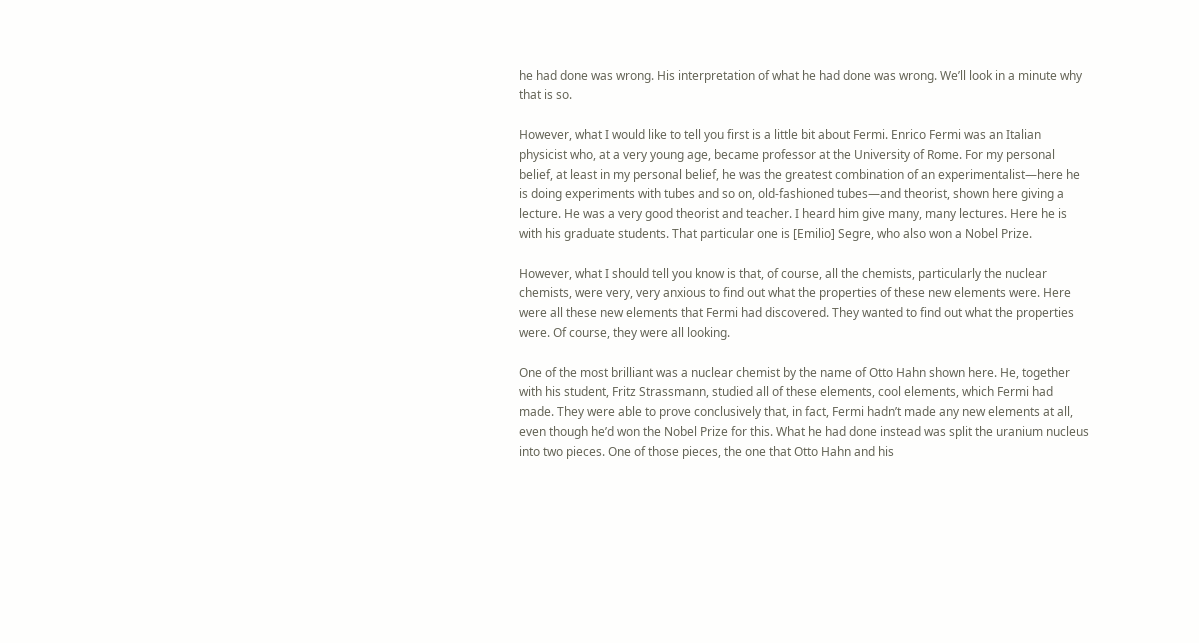he had done was wrong. His interpretation of what he had done was wrong. We’ll look in a minute why that is so.

However, what I would like to tell you first is a little bit about Fermi. Enrico Fermi was an Italian physicist who, at a very young age, became professor at the University of Rome. For my personal belief, at least in my personal belief, he was the greatest combination of an experimentalist—here he is doing experiments with tubes and so on, old-fashioned tubes—and theorist, shown here giving a lecture. He was a very good theorist and teacher. I heard him give many, many lectures. Here he is with his graduate students. That particular one is [Emilio] Segre, who also won a Nobel Prize.

However, what I should tell you know is that, of course, all the chemists, particularly the nuclear chemists, were very, very anxious to find out what the properties of these new elements were. Here were all these new elements that Fermi had discovered. They wanted to find out what the properties were. Of course, they were all looking.

One of the most brilliant was a nuclear chemist by the name of Otto Hahn shown here. He, together with his student, Fritz Strassmann, studied all of these elements, cool elements, which Fermi had made. They were able to prove conclusively that, in fact, Fermi hadn’t made any new elements at all, even though he’d won the Nobel Prize for this. What he had done instead was split the uranium nucleus into two pieces. One of those pieces, the one that Otto Hahn and his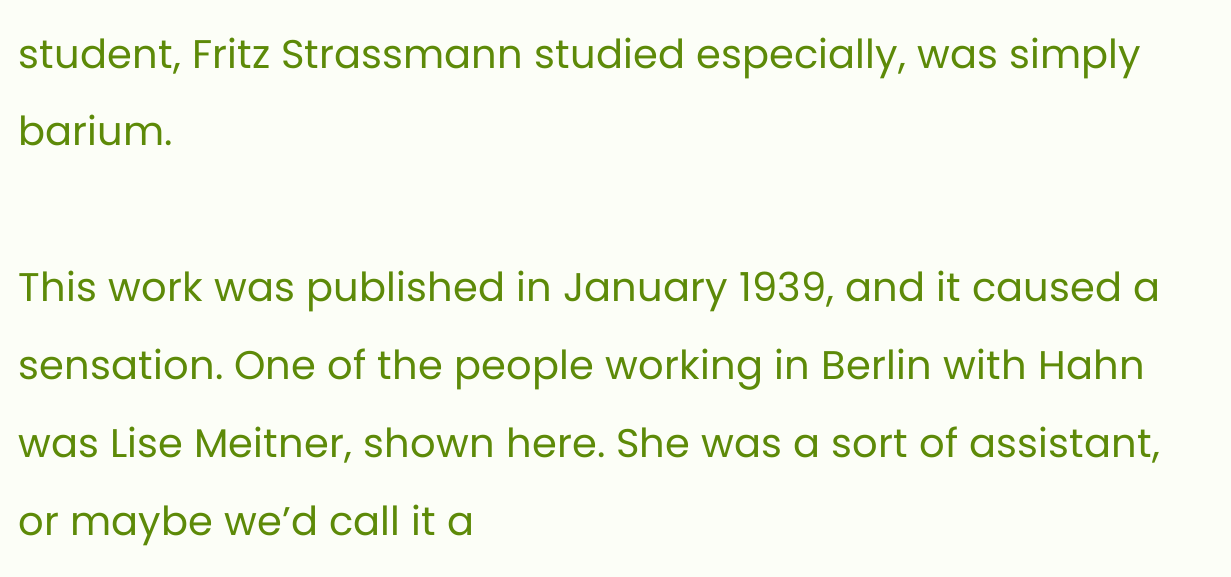student, Fritz Strassmann studied especially, was simply barium.

This work was published in January 1939, and it caused a sensation. One of the people working in Berlin with Hahn was Lise Meitner, shown here. She was a sort of assistant, or maybe we’d call it a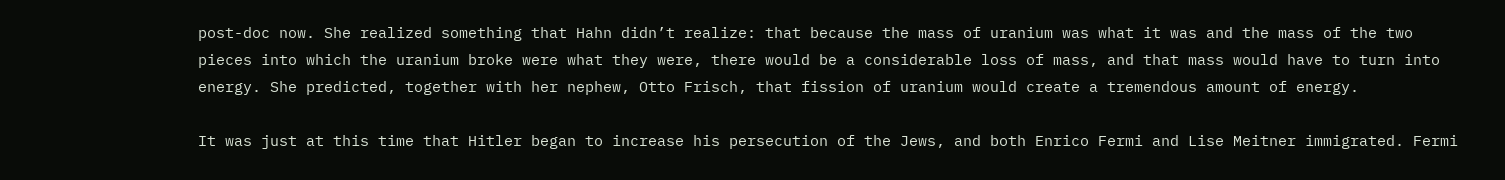post-doc now. She realized something that Hahn didn’t realize: that because the mass of uranium was what it was and the mass of the two pieces into which the uranium broke were what they were, there would be a considerable loss of mass, and that mass would have to turn into energy. She predicted, together with her nephew, Otto Frisch, that fission of uranium would create a tremendous amount of energy.

It was just at this time that Hitler began to increase his persecution of the Jews, and both Enrico Fermi and Lise Meitner immigrated. Fermi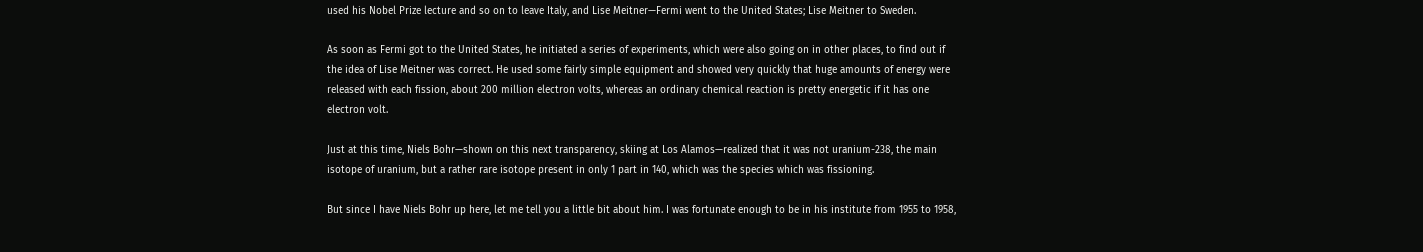used his Nobel Prize lecture and so on to leave Italy, and Lise Meitner—Fermi went to the United States; Lise Meitner to Sweden.

As soon as Fermi got to the United States, he initiated a series of experiments, which were also going on in other places, to find out if the idea of Lise Meitner was correct. He used some fairly simple equipment and showed very quickly that huge amounts of energy were released with each fission, about 200 million electron volts, whereas an ordinary chemical reaction is pretty energetic if it has one electron volt.

Just at this time, Niels Bohr—shown on this next transparency, skiing at Los Alamos—realized that it was not uranium-238, the main isotope of uranium, but a rather rare isotope present in only 1 part in 140, which was the species which was fissioning.

But since I have Niels Bohr up here, let me tell you a little bit about him. I was fortunate enough to be in his institute from 1955 to 1958,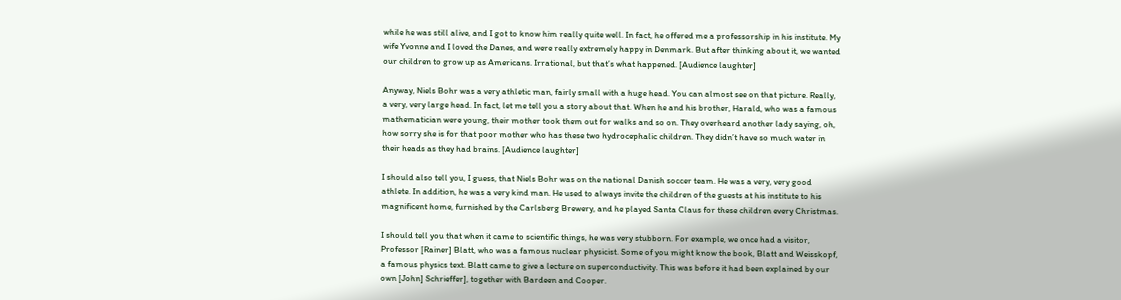while he was still alive, and I got to know him really quite well. In fact, he offered me a professorship in his institute. My wife Yvonne and I loved the Danes, and were really extremely happy in Denmark. But after thinking about it, we wanted our children to grow up as Americans. Irrational, but that’s what happened. [Audience laughter]

Anyway, Niels Bohr was a very athletic man, fairly small with a huge head. You can almost see on that picture. Really, a very, very large head. In fact, let me tell you a story about that. When he and his brother, Harald, who was a famous mathematician were young, their mother took them out for walks and so on. They overheard another lady saying, oh, how sorry she is for that poor mother who has these two hydrocephalic children. They didn’t have so much water in their heads as they had brains. [Audience laughter]

I should also tell you, I guess, that Niels Bohr was on the national Danish soccer team. He was a very, very good athlete. In addition, he was a very kind man. He used to always invite the children of the guests at his institute to his magnificent home, furnished by the Carlsberg Brewery, and he played Santa Claus for these children every Christmas.

I should tell you that when it came to scientific things, he was very stubborn. For example, we once had a visitor, Professor [Rainer] Blatt, who was a famous nuclear physicist. Some of you might know the book, Blatt and Weisskopf, a famous physics text. Blatt came to give a lecture on superconductivity. This was before it had been explained by our own [John] Schrieffer], together with Bardeen and Cooper.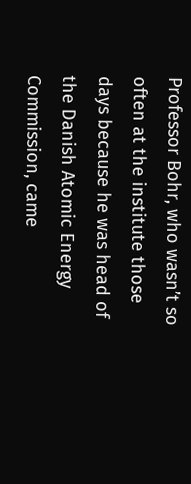Professor Bohr, who wasn’t so often at the institute those days because he was head of the Danish Atomic Energy Commission, came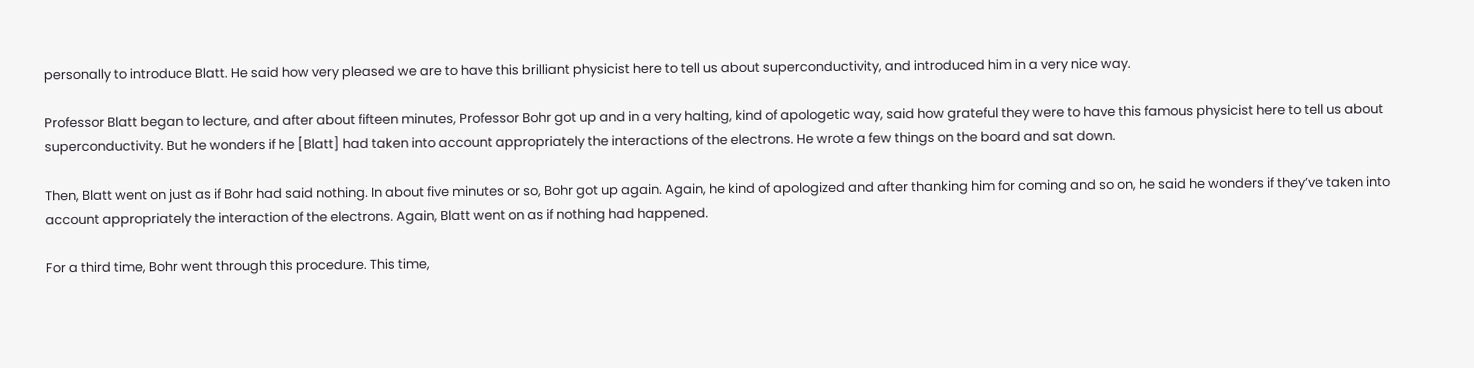personally to introduce Blatt. He said how very pleased we are to have this brilliant physicist here to tell us about superconductivity, and introduced him in a very nice way.

Professor Blatt began to lecture, and after about fifteen minutes, Professor Bohr got up and in a very halting, kind of apologetic way, said how grateful they were to have this famous physicist here to tell us about superconductivity. But he wonders if he [Blatt] had taken into account appropriately the interactions of the electrons. He wrote a few things on the board and sat down.

Then, Blatt went on just as if Bohr had said nothing. In about five minutes or so, Bohr got up again. Again, he kind of apologized and after thanking him for coming and so on, he said he wonders if they’ve taken into account appropriately the interaction of the electrons. Again, Blatt went on as if nothing had happened.

For a third time, Bohr went through this procedure. This time,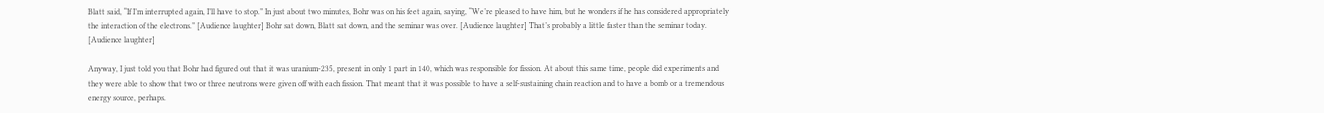Blatt said, “If I’m interrupted again, I’ll have to stop.” In just about two minutes, Bohr was on his feet again, saying, “We’re pleased to have him, but he wonders if he has considered appropriately the interaction of the electrons.” [Audience laughter] Bohr sat down, Blatt sat down, and the seminar was over. [Audience laughter] That’s probably a little faster than the seminar today. [Audience laughter]

Anyway, I just told you that Bohr had figured out that it was uranium-235, present in only 1 part in 140, which was responsible for fission. At about this same time, people did experiments and they were able to show that two or three neutrons were given off with each fission. That meant that it was possible to have a self-sustaining chain reaction and to have a bomb or a tremendous energy source, perhaps.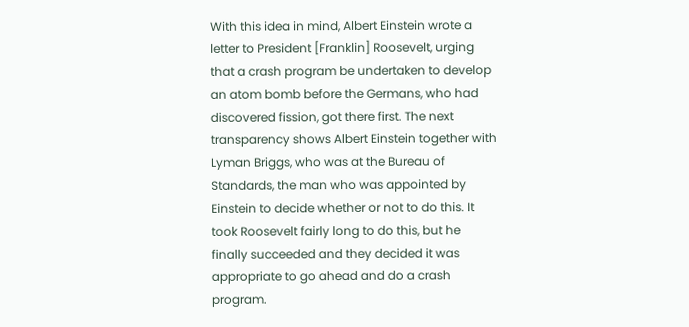With this idea in mind, Albert Einstein wrote a letter to President [Franklin] Roosevelt, urging that a crash program be undertaken to develop an atom bomb before the Germans, who had discovered fission, got there first. The next transparency shows Albert Einstein together with Lyman Briggs, who was at the Bureau of Standards, the man who was appointed by Einstein to decide whether or not to do this. It took Roosevelt fairly long to do this, but he finally succeeded and they decided it was appropriate to go ahead and do a crash program.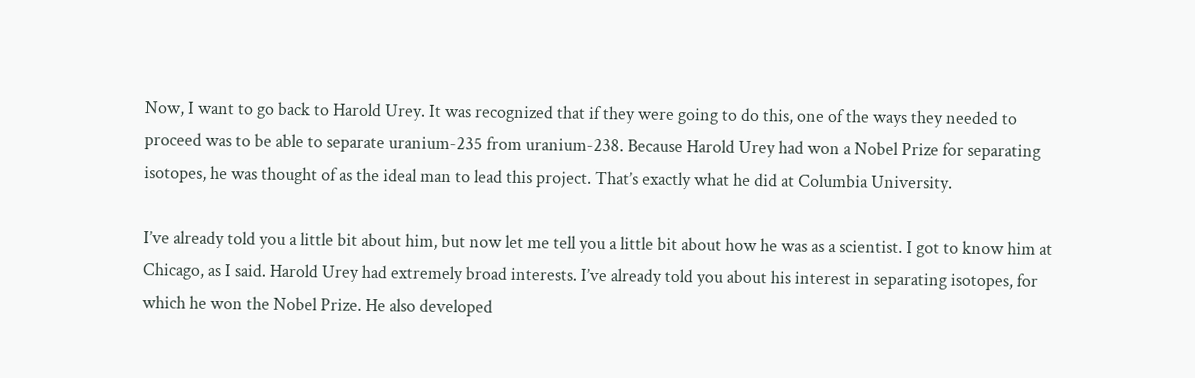Now, I want to go back to Harold Urey. It was recognized that if they were going to do this, one of the ways they needed to proceed was to be able to separate uranium-235 from uranium-238. Because Harold Urey had won a Nobel Prize for separating isotopes, he was thought of as the ideal man to lead this project. That’s exactly what he did at Columbia University.

I’ve already told you a little bit about him, but now let me tell you a little bit about how he was as a scientist. I got to know him at Chicago, as I said. Harold Urey had extremely broad interests. I’ve already told you about his interest in separating isotopes, for which he won the Nobel Prize. He also developed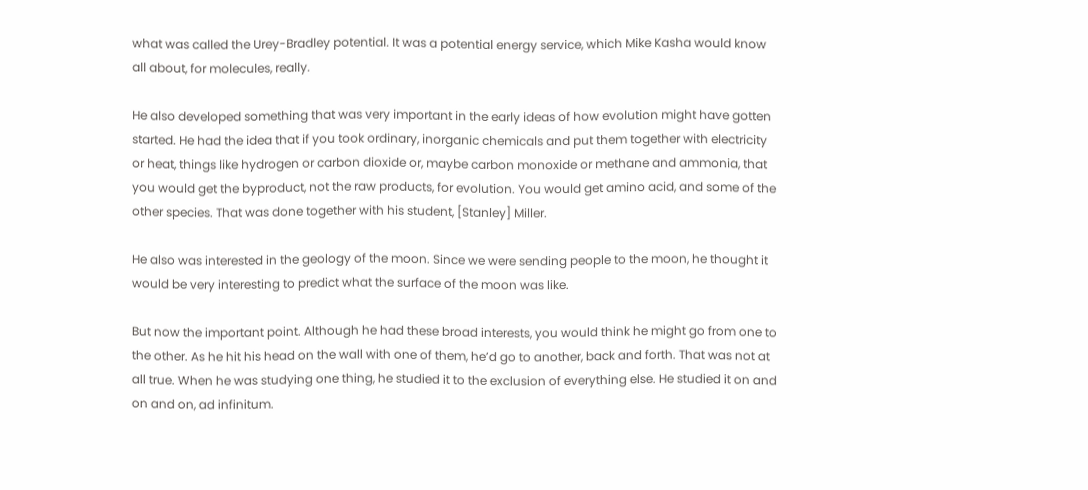what was called the Urey-Bradley potential. It was a potential energy service, which Mike Kasha would know all about, for molecules, really.

He also developed something that was very important in the early ideas of how evolution might have gotten started. He had the idea that if you took ordinary, inorganic chemicals and put them together with electricity or heat, things like hydrogen or carbon dioxide or, maybe carbon monoxide or methane and ammonia, that you would get the byproduct, not the raw products, for evolution. You would get amino acid, and some of the other species. That was done together with his student, [Stanley] Miller.

He also was interested in the geology of the moon. Since we were sending people to the moon, he thought it would be very interesting to predict what the surface of the moon was like.

But now the important point. Although he had these broad interests, you would think he might go from one to the other. As he hit his head on the wall with one of them, he’d go to another, back and forth. That was not at all true. When he was studying one thing, he studied it to the exclusion of everything else. He studied it on and on and on, ad infinitum.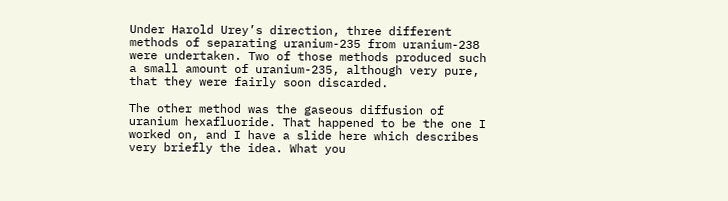Under Harold Urey’s direction, three different methods of separating uranium-235 from uranium-238 were undertaken. Two of those methods produced such a small amount of uranium-235, although very pure, that they were fairly soon discarded.

The other method was the gaseous diffusion of uranium hexafluoride. That happened to be the one I worked on, and I have a slide here which describes very briefly the idea. What you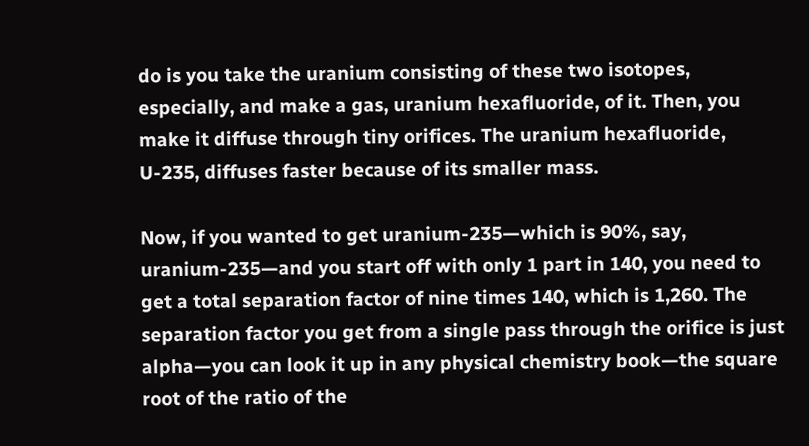do is you take the uranium consisting of these two isotopes, especially, and make a gas, uranium hexafluoride, of it. Then, you make it diffuse through tiny orifices. The uranium hexafluoride, U-235, diffuses faster because of its smaller mass.

Now, if you wanted to get uranium-235—which is 90%, say, uranium-235—and you start off with only 1 part in 140, you need to get a total separation factor of nine times 140, which is 1,260. The separation factor you get from a single pass through the orifice is just alpha—you can look it up in any physical chemistry book—the square root of the ratio of the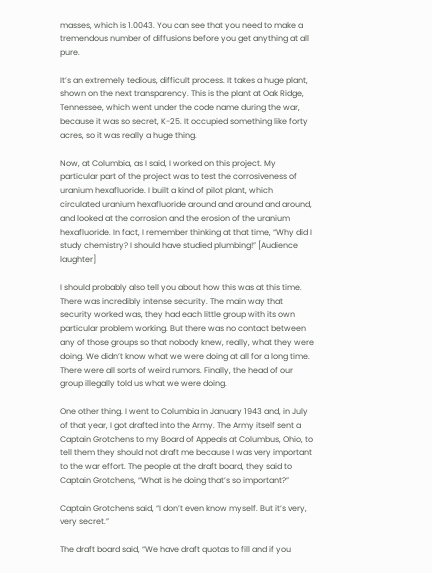masses, which is 1.0043. You can see that you need to make a tremendous number of diffusions before you get anything at all pure.

It’s an extremely tedious, difficult process. It takes a huge plant, shown on the next transparency. This is the plant at Oak Ridge, Tennessee, which went under the code name during the war, because it was so secret, K-25. It occupied something like forty acres, so it was really a huge thing.

Now, at Columbia, as I said, I worked on this project. My particular part of the project was to test the corrosiveness of uranium hexafluoride. I built a kind of pilot plant, which circulated uranium hexafluoride around and around and around, and looked at the corrosion and the erosion of the uranium hexafluoride. In fact, I remember thinking at that time, “Why did I study chemistry? I should have studied plumbing!” [Audience laughter]

I should probably also tell you about how this was at this time. There was incredibly intense security. The main way that security worked was, they had each little group with its own particular problem working. But there was no contact between any of those groups so that nobody knew, really, what they were doing. We didn’t know what we were doing at all for a long time. There were all sorts of weird rumors. Finally, the head of our group illegally told us what we were doing.

One other thing. I went to Columbia in January 1943 and, in July of that year, I got drafted into the Army. The Army itself sent a Captain Grotchens to my Board of Appeals at Columbus, Ohio, to tell them they should not draft me because I was very important to the war effort. The people at the draft board, they said to Captain Grotchens, “What is he doing that’s so important?”

Captain Grotchens said, “I don’t even know myself. But it’s very, very secret.”

The draft board said, “We have draft quotas to fill and if you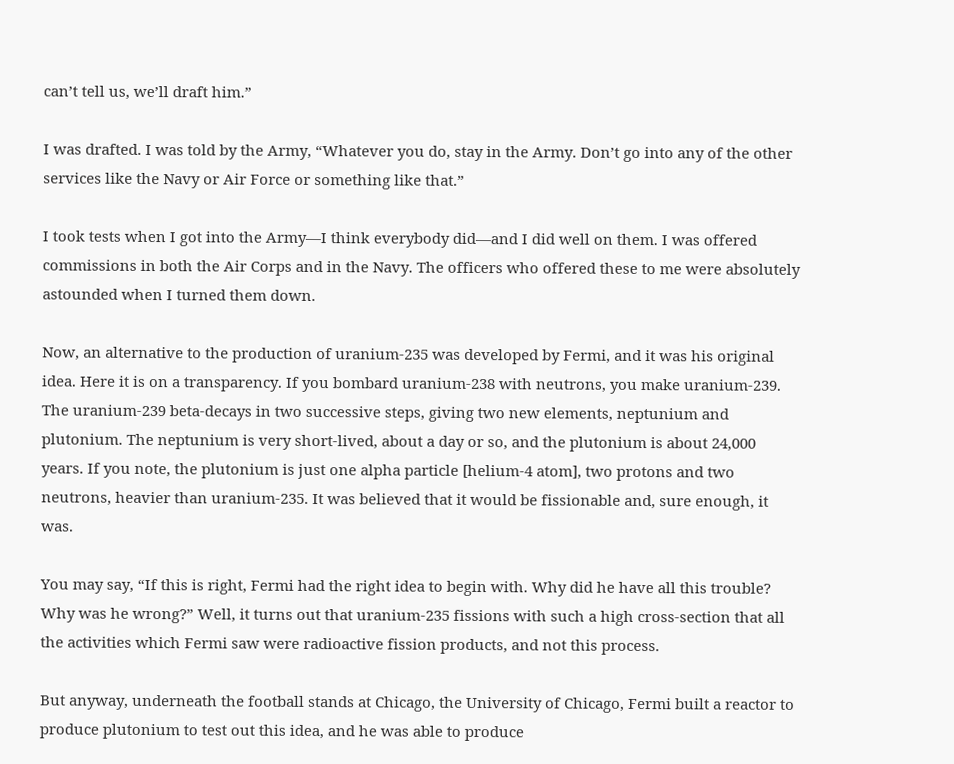can’t tell us, we’ll draft him.”

I was drafted. I was told by the Army, “Whatever you do, stay in the Army. Don’t go into any of the other services like the Navy or Air Force or something like that.”

I took tests when I got into the Army—I think everybody did—and I did well on them. I was offered commissions in both the Air Corps and in the Navy. The officers who offered these to me were absolutely astounded when I turned them down.

Now, an alternative to the production of uranium-235 was developed by Fermi, and it was his original idea. Here it is on a transparency. If you bombard uranium-238 with neutrons, you make uranium-239. The uranium-239 beta-decays in two successive steps, giving two new elements, neptunium and plutonium. The neptunium is very short-lived, about a day or so, and the plutonium is about 24,000 years. If you note, the plutonium is just one alpha particle [helium-4 atom], two protons and two neutrons, heavier than uranium-235. It was believed that it would be fissionable and, sure enough, it was.

You may say, “If this is right, Fermi had the right idea to begin with. Why did he have all this trouble? Why was he wrong?” Well, it turns out that uranium-235 fissions with such a high cross-section that all the activities which Fermi saw were radioactive fission products, and not this process.

But anyway, underneath the football stands at Chicago, the University of Chicago, Fermi built a reactor to produce plutonium to test out this idea, and he was able to produce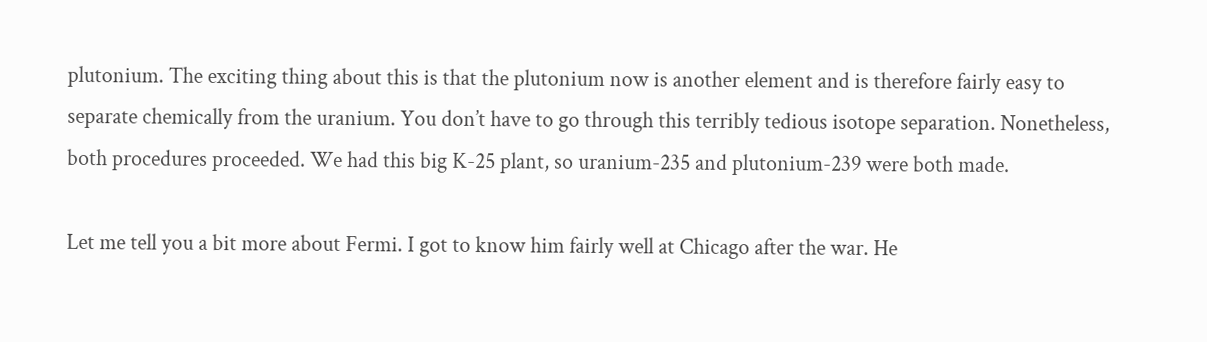plutonium. The exciting thing about this is that the plutonium now is another element and is therefore fairly easy to separate chemically from the uranium. You don’t have to go through this terribly tedious isotope separation. Nonetheless, both procedures proceeded. We had this big K-25 plant, so uranium-235 and plutonium-239 were both made.

Let me tell you a bit more about Fermi. I got to know him fairly well at Chicago after the war. He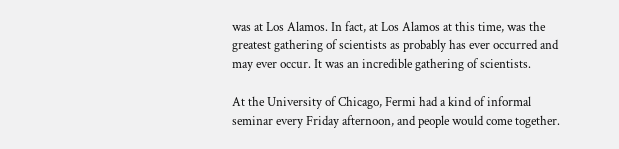was at Los Alamos. In fact, at Los Alamos at this time, was the greatest gathering of scientists as probably has ever occurred and may ever occur. It was an incredible gathering of scientists.

At the University of Chicago, Fermi had a kind of informal seminar every Friday afternoon, and people would come together.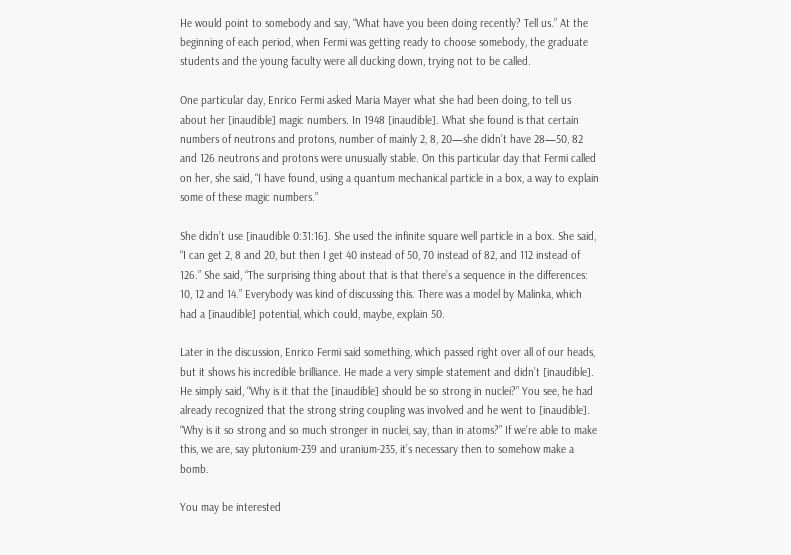He would point to somebody and say, “What have you been doing recently? Tell us.” At the beginning of each period, when Fermi was getting ready to choose somebody, the graduate students and the young faculty were all ducking down, trying not to be called.

One particular day, Enrico Fermi asked Maria Mayer what she had been doing, to tell us about her [inaudible] magic numbers. In 1948 [inaudible]. What she found is that certain numbers of neutrons and protons, number of mainly 2, 8, 20—she didn’t have 28—50, 82 and 126 neutrons and protons were unusually stable. On this particular day that Fermi called on her, she said, “I have found, using a quantum mechanical particle in a box, a way to explain some of these magic numbers.”

She didn’t use [inaudible 0:31:16]. She used the infinite square well particle in a box. She said, “I can get 2, 8 and 20, but then I get 40 instead of 50, 70 instead of 82, and 112 instead of 126.” She said, “The surprising thing about that is that there’s a sequence in the differences: 10, 12 and 14.” Everybody was kind of discussing this. There was a model by Malinka, which had a [inaudible] potential, which could, maybe, explain 50.

Later in the discussion, Enrico Fermi said something, which passed right over all of our heads, but it shows his incredible brilliance. He made a very simple statement and didn’t [inaudible]. He simply said, “Why is it that the [inaudible] should be so strong in nuclei?” You see, he had already recognized that the strong string coupling was involved and he went to [inaudible]. “Why is it so strong and so much stronger in nuclei, say, than in atoms?” If we’re able to make this, we are, say plutonium-239 and uranium-235, it’s necessary then to somehow make a bomb.

You may be interested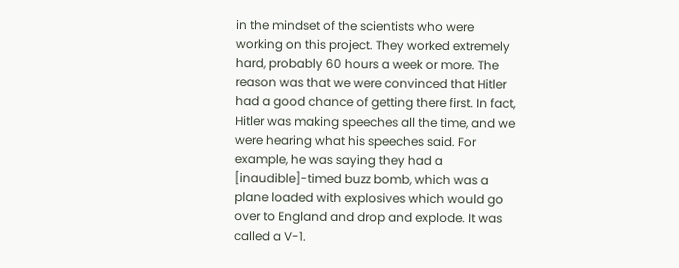in the mindset of the scientists who were working on this project. They worked extremely hard, probably 60 hours a week or more. The reason was that we were convinced that Hitler had a good chance of getting there first. In fact, Hitler was making speeches all the time, and we were hearing what his speeches said. For example, he was saying they had a [inaudible]-timed buzz bomb, which was a plane loaded with explosives which would go over to England and drop and explode. It was called a V-1.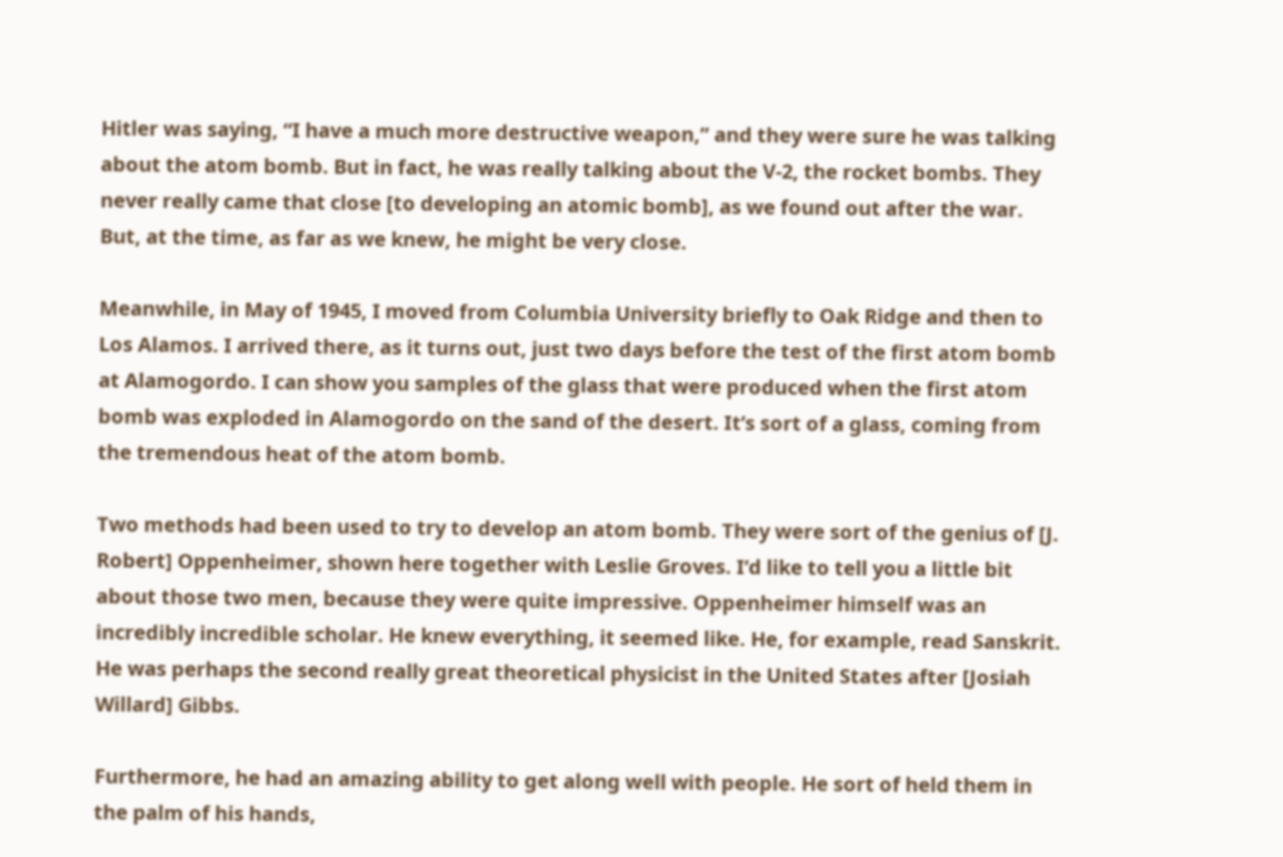Hitler was saying, “I have a much more destructive weapon,” and they were sure he was talking about the atom bomb. But in fact, he was really talking about the V-2, the rocket bombs. They never really came that close [to developing an atomic bomb], as we found out after the war. But, at the time, as far as we knew, he might be very close.

Meanwhile, in May of 1945, I moved from Columbia University briefly to Oak Ridge and then to Los Alamos. I arrived there, as it turns out, just two days before the test of the first atom bomb at Alamogordo. I can show you samples of the glass that were produced when the first atom bomb was exploded in Alamogordo on the sand of the desert. It’s sort of a glass, coming from the tremendous heat of the atom bomb.

Two methods had been used to try to develop an atom bomb. They were sort of the genius of [J. Robert] Oppenheimer, shown here together with Leslie Groves. I’d like to tell you a little bit about those two men, because they were quite impressive. Oppenheimer himself was an incredibly incredible scholar. He knew everything, it seemed like. He, for example, read Sanskrit. He was perhaps the second really great theoretical physicist in the United States after [Josiah Willard] Gibbs.

Furthermore, he had an amazing ability to get along well with people. He sort of held them in the palm of his hands,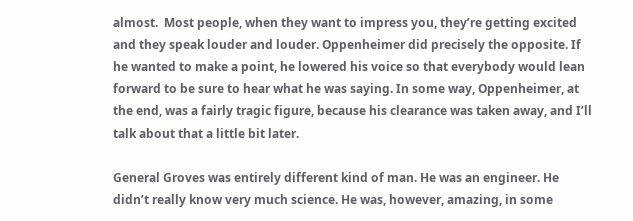almost.  Most people, when they want to impress you, they’re getting excited and they speak louder and louder. Oppenheimer did precisely the opposite. If he wanted to make a point, he lowered his voice so that everybody would lean forward to be sure to hear what he was saying. In some way, Oppenheimer, at the end, was a fairly tragic figure, because his clearance was taken away, and I’ll talk about that a little bit later.

General Groves was entirely different kind of man. He was an engineer. He didn’t really know very much science. He was, however, amazing, in some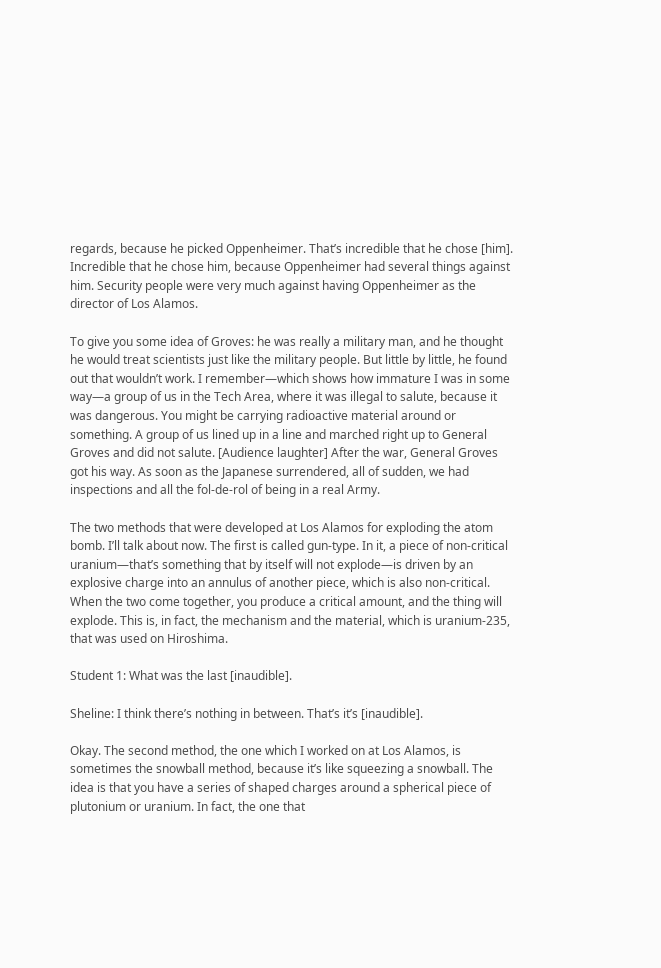regards, because he picked Oppenheimer. That’s incredible that he chose [him]. Incredible that he chose him, because Oppenheimer had several things against him. Security people were very much against having Oppenheimer as the director of Los Alamos.

To give you some idea of Groves: he was really a military man, and he thought he would treat scientists just like the military people. But little by little, he found out that wouldn’t work. I remember—which shows how immature I was in some way—a group of us in the Tech Area, where it was illegal to salute, because it was dangerous. You might be carrying radioactive material around or something. A group of us lined up in a line and marched right up to General Groves and did not salute. [Audience laughter] After the war, General Groves got his way. As soon as the Japanese surrendered, all of sudden, we had inspections and all the fol-de-rol of being in a real Army.

The two methods that were developed at Los Alamos for exploding the atom bomb. I’ll talk about now. The first is called gun-type. In it, a piece of non-critical uranium—that’s something that by itself will not explode—is driven by an explosive charge into an annulus of another piece, which is also non-critical. When the two come together, you produce a critical amount, and the thing will explode. This is, in fact, the mechanism and the material, which is uranium-235, that was used on Hiroshima.

Student 1: What was the last [inaudible].

Sheline: I think there’s nothing in between. That’s it’s [inaudible].

Okay. The second method, the one which I worked on at Los Alamos, is sometimes the snowball method, because it’s like squeezing a snowball. The idea is that you have a series of shaped charges around a spherical piece of plutonium or uranium. In fact, the one that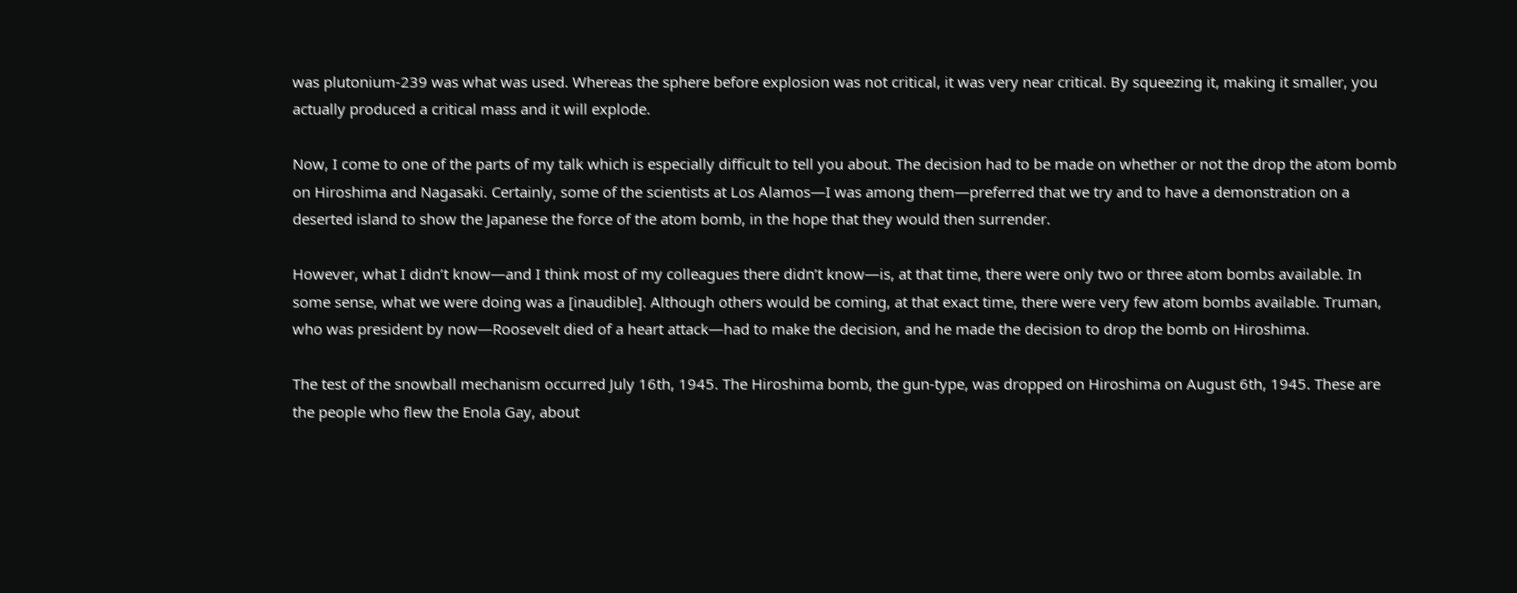was plutonium-239 was what was used. Whereas the sphere before explosion was not critical, it was very near critical. By squeezing it, making it smaller, you actually produced a critical mass and it will explode.

Now, I come to one of the parts of my talk which is especially difficult to tell you about. The decision had to be made on whether or not the drop the atom bomb on Hiroshima and Nagasaki. Certainly, some of the scientists at Los Alamos—I was among them—preferred that we try and to have a demonstration on a deserted island to show the Japanese the force of the atom bomb, in the hope that they would then surrender.

However, what I didn’t know—and I think most of my colleagues there didn’t know—is, at that time, there were only two or three atom bombs available. In some sense, what we were doing was a [inaudible]. Although others would be coming, at that exact time, there were very few atom bombs available. Truman, who was president by now—Roosevelt died of a heart attack—had to make the decision, and he made the decision to drop the bomb on Hiroshima.

The test of the snowball mechanism occurred July 16th, 1945. The Hiroshima bomb, the gun-type, was dropped on Hiroshima on August 6th, 1945. These are the people who flew the Enola Gay, about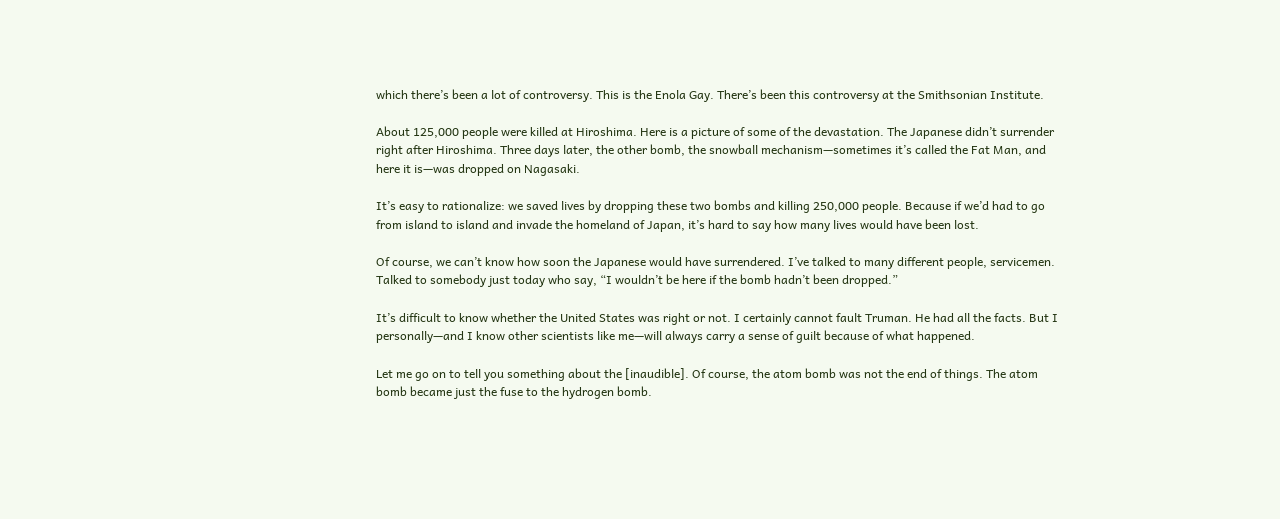which there’s been a lot of controversy. This is the Enola Gay. There’s been this controversy at the Smithsonian Institute.

About 125,000 people were killed at Hiroshima. Here is a picture of some of the devastation. The Japanese didn’t surrender right after Hiroshima. Three days later, the other bomb, the snowball mechanism—sometimes it’s called the Fat Man, and here it is—was dropped on Nagasaki.

It’s easy to rationalize: we saved lives by dropping these two bombs and killing 250,000 people. Because if we’d had to go from island to island and invade the homeland of Japan, it’s hard to say how many lives would have been lost.

Of course, we can’t know how soon the Japanese would have surrendered. I’ve talked to many different people, servicemen. Talked to somebody just today who say, “I wouldn’t be here if the bomb hadn’t been dropped.”

It’s difficult to know whether the United States was right or not. I certainly cannot fault Truman. He had all the facts. But I personally—and I know other scientists like me—will always carry a sense of guilt because of what happened.

Let me go on to tell you something about the [inaudible]. Of course, the atom bomb was not the end of things. The atom bomb became just the fuse to the hydrogen bomb.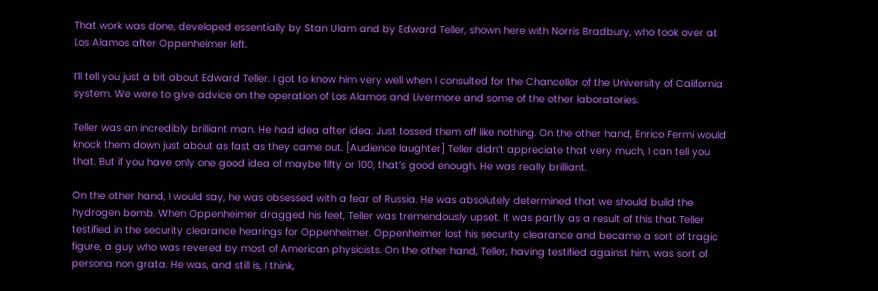That work was done, developed essentially by Stan Ulam and by Edward Teller, shown here with Norris Bradbury, who took over at Los Alamos after Oppenheimer left.

I’ll tell you just a bit about Edward Teller. I got to know him very well when I consulted for the Chancellor of the University of California system. We were to give advice on the operation of Los Alamos and Livermore and some of the other laboratories.

Teller was an incredibly brilliant man. He had idea after idea. Just tossed them off like nothing. On the other hand, Enrico Fermi would knock them down just about as fast as they came out. [Audience laughter] Teller didn’t appreciate that very much, I can tell you that. But if you have only one good idea of maybe fifty or 100, that’s good enough. He was really brilliant.

On the other hand, I would say, he was obsessed with a fear of Russia. He was absolutely determined that we should build the hydrogen bomb. When Oppenheimer dragged his feet, Teller was tremendously upset. It was partly as a result of this that Teller testified in the security clearance hearings for Oppenheimer. Oppenheimer lost his security clearance and became a sort of tragic figure, a guy who was revered by most of American physicists. On the other hand, Teller, having testified against him, was sort of persona non grata. He was, and still is, I think,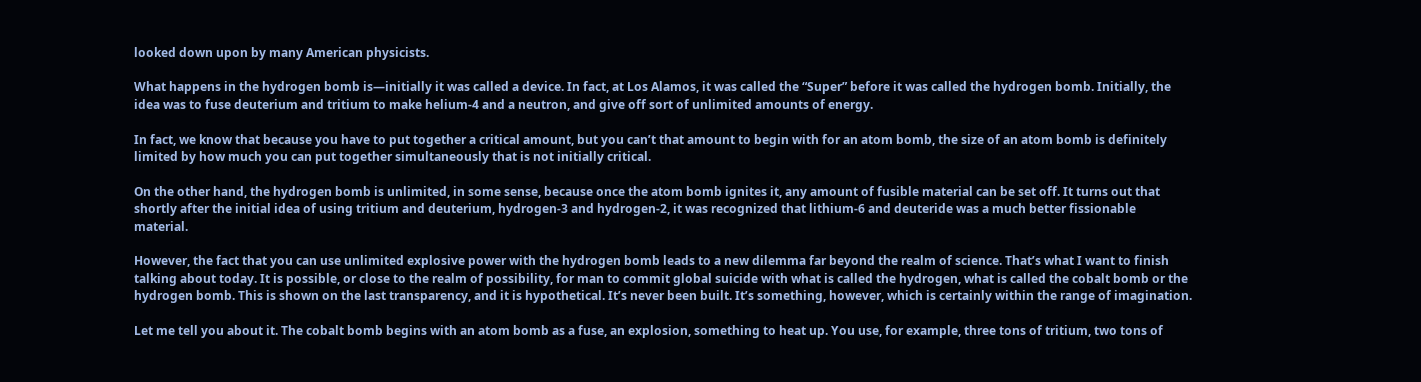looked down upon by many American physicists.

What happens in the hydrogen bomb is—initially it was called a device. In fact, at Los Alamos, it was called the “Super” before it was called the hydrogen bomb. Initially, the idea was to fuse deuterium and tritium to make helium-4 and a neutron, and give off sort of unlimited amounts of energy.

In fact, we know that because you have to put together a critical amount, but you can’t that amount to begin with for an atom bomb, the size of an atom bomb is definitely limited by how much you can put together simultaneously that is not initially critical.

On the other hand, the hydrogen bomb is unlimited, in some sense, because once the atom bomb ignites it, any amount of fusible material can be set off. It turns out that shortly after the initial idea of using tritium and deuterium, hydrogen-3 and hydrogen-2, it was recognized that lithium-6 and deuteride was a much better fissionable material.

However, the fact that you can use unlimited explosive power with the hydrogen bomb leads to a new dilemma far beyond the realm of science. That’s what I want to finish talking about today. It is possible, or close to the realm of possibility, for man to commit global suicide with what is called the hydrogen, what is called the cobalt bomb or the hydrogen bomb. This is shown on the last transparency, and it is hypothetical. It’s never been built. It’s something, however, which is certainly within the range of imagination.

Let me tell you about it. The cobalt bomb begins with an atom bomb as a fuse, an explosion, something to heat up. You use, for example, three tons of tritium, two tons of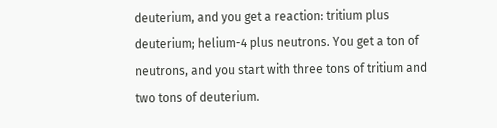deuterium, and you get a reaction: tritium plus deuterium; helium-4 plus neutrons. You get a ton of neutrons, and you start with three tons of tritium and two tons of deuterium.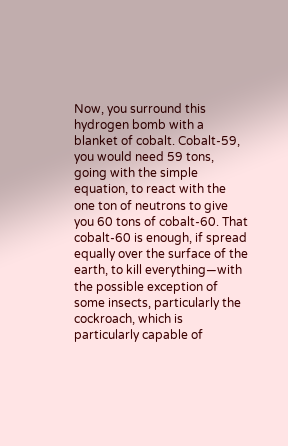Now, you surround this hydrogen bomb with a blanket of cobalt. Cobalt-59, you would need 59 tons, going with the simple equation, to react with the one ton of neutrons to give you 60 tons of cobalt-60. That cobalt-60 is enough, if spread equally over the surface of the earth, to kill everything—with the possible exception of some insects, particularly the cockroach, which is particularly capable of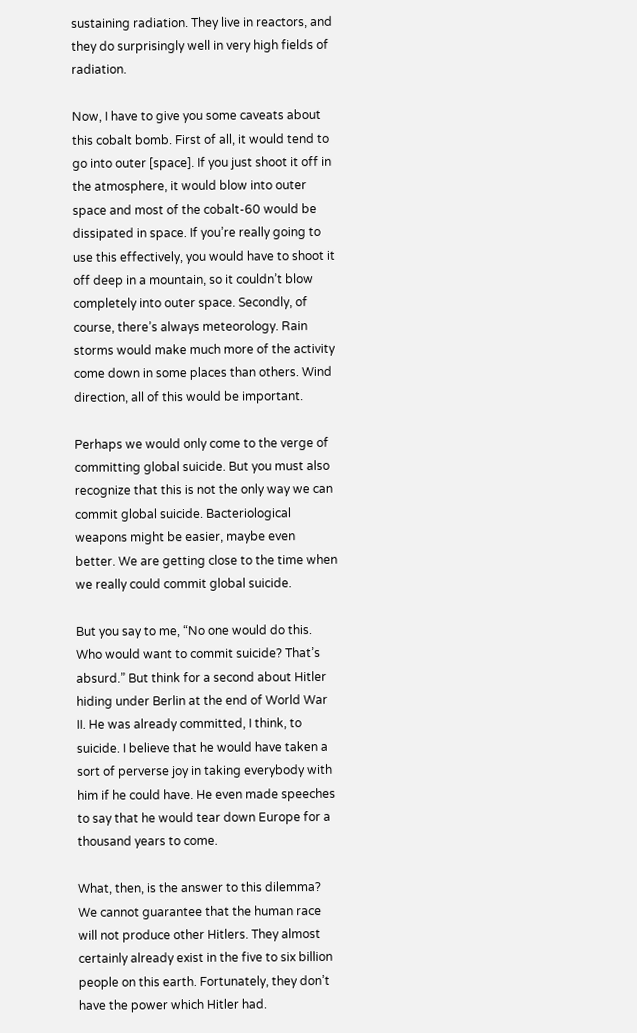sustaining radiation. They live in reactors, and they do surprisingly well in very high fields of radiation.

Now, I have to give you some caveats about this cobalt bomb. First of all, it would tend to go into outer [space]. If you just shoot it off in the atmosphere, it would blow into outer space and most of the cobalt-60 would be dissipated in space. If you’re really going to use this effectively, you would have to shoot it off deep in a mountain, so it couldn’t blow completely into outer space. Secondly, of course, there’s always meteorology. Rain storms would make much more of the activity come down in some places than others. Wind direction, all of this would be important.

Perhaps we would only come to the verge of committing global suicide. But you must also recognize that this is not the only way we can commit global suicide. Bacteriological weapons might be easier, maybe even better. We are getting close to the time when we really could commit global suicide.

But you say to me, “No one would do this. Who would want to commit suicide? That’s absurd.” But think for a second about Hitler hiding under Berlin at the end of World War II. He was already committed, I think, to suicide. I believe that he would have taken a sort of perverse joy in taking everybody with him if he could have. He even made speeches to say that he would tear down Europe for a thousand years to come.

What, then, is the answer to this dilemma? We cannot guarantee that the human race will not produce other Hitlers. They almost certainly already exist in the five to six billion people on this earth. Fortunately, they don’t have the power which Hitler had.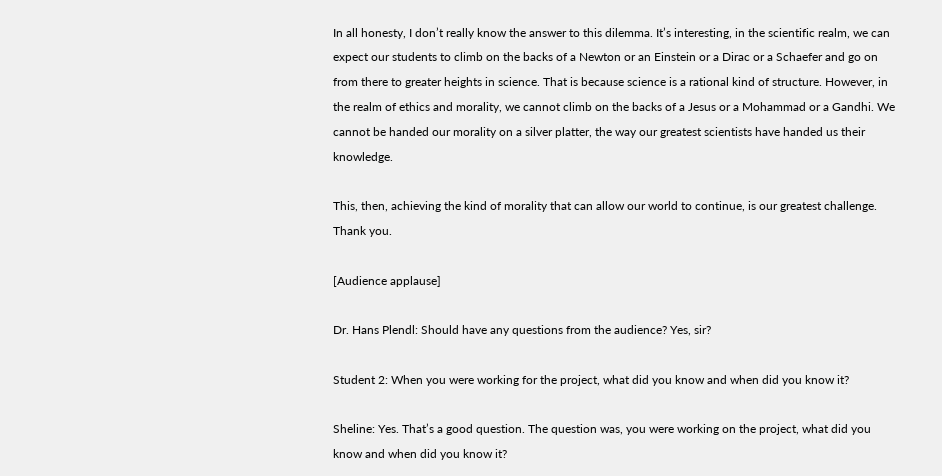In all honesty, I don’t really know the answer to this dilemma. It’s interesting, in the scientific realm, we can expect our students to climb on the backs of a Newton or an Einstein or a Dirac or a Schaefer and go on from there to greater heights in science. That is because science is a rational kind of structure. However, in the realm of ethics and morality, we cannot climb on the backs of a Jesus or a Mohammad or a Gandhi. We cannot be handed our morality on a silver platter, the way our greatest scientists have handed us their knowledge.

This, then, achieving the kind of morality that can allow our world to continue, is our greatest challenge. Thank you.

[Audience applause]

Dr. Hans Plendl: Should have any questions from the audience? Yes, sir?

Student 2: When you were working for the project, what did you know and when did you know it?

Sheline: Yes. That’s a good question. The question was, you were working on the project, what did you know and when did you know it?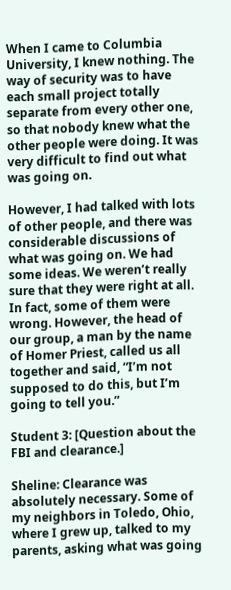When I came to Columbia University, I knew nothing. The way of security was to have each small project totally separate from every other one, so that nobody knew what the other people were doing. It was very difficult to find out what was going on.

However, I had talked with lots of other people, and there was considerable discussions of what was going on. We had some ideas. We weren’t really sure that they were right at all. In fact, some of them were wrong. However, the head of our group, a man by the name of Homer Priest, called us all together and said, “I’m not supposed to do this, but I’m going to tell you.”

Student 3: [Question about the FBI and clearance.]

Sheline: Clearance was absolutely necessary. Some of my neighbors in Toledo, Ohio, where I grew up, talked to my parents, asking what was going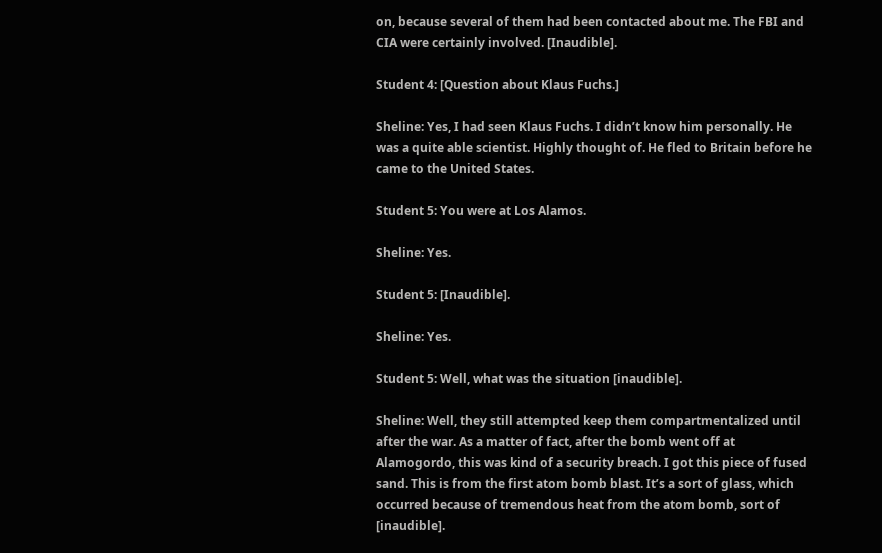on, because several of them had been contacted about me. The FBI and CIA were certainly involved. [Inaudible].

Student 4: [Question about Klaus Fuchs.]

Sheline: Yes, I had seen Klaus Fuchs. I didn’t know him personally. He was a quite able scientist. Highly thought of. He fled to Britain before he came to the United States.

Student 5: You were at Los Alamos.

Sheline: Yes.

Student 5: [Inaudible].

Sheline: Yes.

Student 5: Well, what was the situation [inaudible].

Sheline: Well, they still attempted keep them compartmentalized until after the war. As a matter of fact, after the bomb went off at Alamogordo, this was kind of a security breach. I got this piece of fused sand. This is from the first atom bomb blast. It’s a sort of glass, which occurred because of tremendous heat from the atom bomb, sort of [inaudible].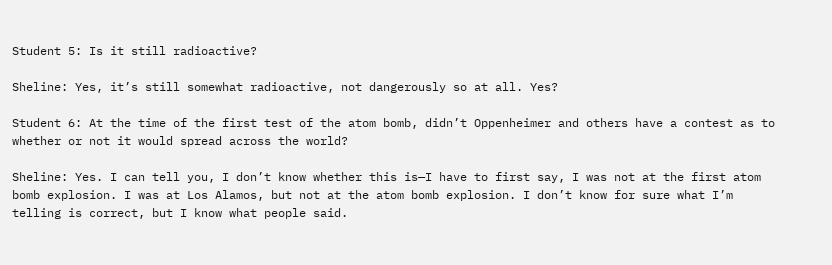Student 5: Is it still radioactive?

Sheline: Yes, it’s still somewhat radioactive, not dangerously so at all. Yes?

Student 6: At the time of the first test of the atom bomb, didn’t Oppenheimer and others have a contest as to whether or not it would spread across the world?

Sheline: Yes. I can tell you, I don’t know whether this is—I have to first say, I was not at the first atom bomb explosion. I was at Los Alamos, but not at the atom bomb explosion. I don’t know for sure what I’m telling is correct, but I know what people said.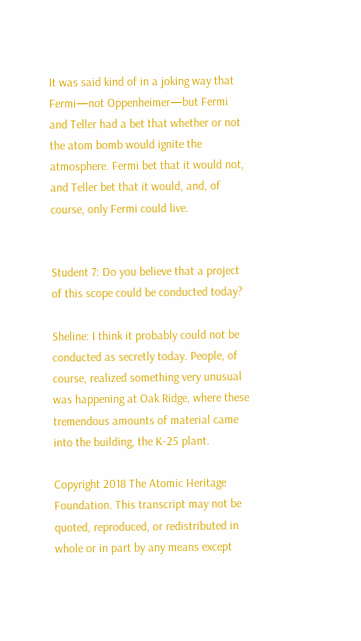It was said kind of in a joking way that Fermi—not Oppenheimer—but Fermi and Teller had a bet that whether or not the atom bomb would ignite the atmosphere. Fermi bet that it would not, and Teller bet that it would, and, of course, only Fermi could live.


Student 7: Do you believe that a project of this scope could be conducted today?

Sheline: I think it probably could not be conducted as secretly today. People, of course, realized something very unusual was happening at Oak Ridge, where these tremendous amounts of material came into the building, the K-25 plant.

Copyright 2018 The Atomic Heritage Foundation. This transcript may not be quoted, reproduced, or redistributed in whole or in part by any means except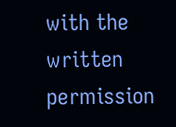with the written permission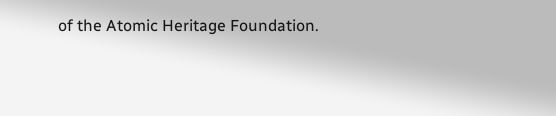of the Atomic Heritage Foundation.